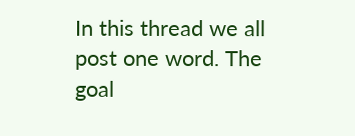In this thread we all post one word. The goal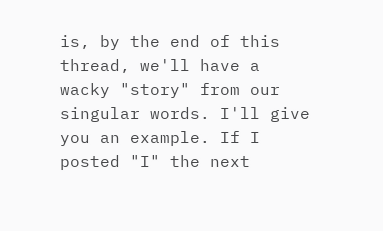is, by the end of this thread, we'll have a wacky "story" from our singular words. I'll give you an example. If I posted "I" the next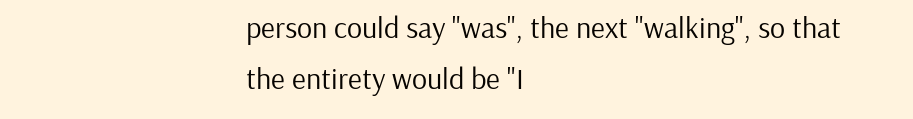person could say "was", the next "walking", so that the entirety would be "I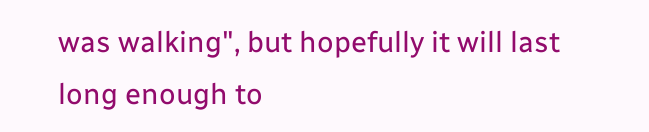was walking", but hopefully it will last long enough to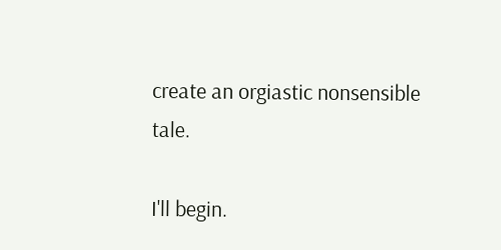create an orgiastic nonsensible tale.

I'll begin.